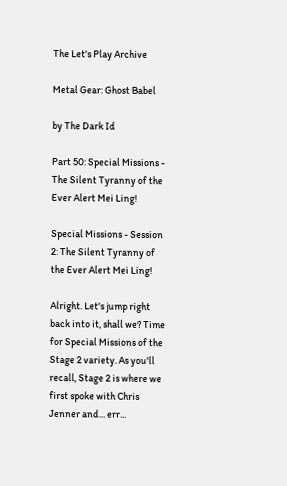The Let's Play Archive

Metal Gear: Ghost Babel

by The Dark Id

Part 50: Special Missions - The Silent Tyranny of the Ever Alert Mei Ling!

Special Missions - Session 2: The Silent Tyranny of the Ever Alert Mei Ling!

Alright. Let's jump right back into it, shall we? Time for Special Missions of the Stage 2 variety. As you'll recall, Stage 2 is where we first spoke with Chris Jenner and... err...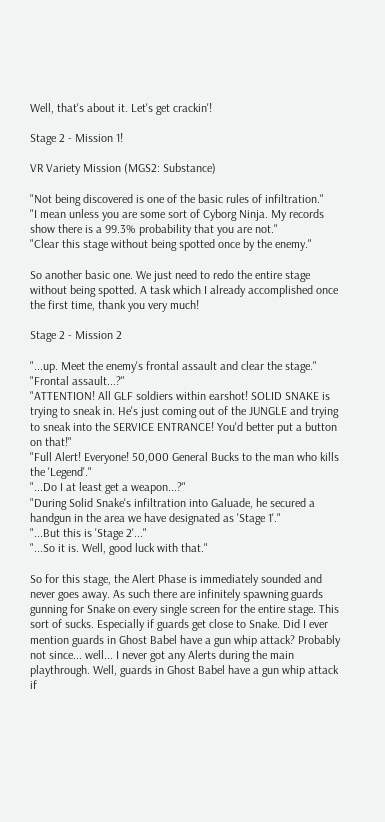Well, that's about it. Let's get crackin'!

Stage 2 - Mission 1!

VR Variety Mission (MGS2: Substance)

"Not being discovered is one of the basic rules of infiltration."
"I mean unless you are some sort of Cyborg Ninja. My records show there is a 99.3% probability that you are not."
"Clear this stage without being spotted once by the enemy."

So another basic one. We just need to redo the entire stage without being spotted. A task which I already accomplished once the first time, thank you very much!

Stage 2 - Mission 2

"...up. Meet the enemy's frontal assault and clear the stage."
"Frontal assault...?"
"ATTENTION! All GLF soldiers within earshot! SOLID SNAKE is trying to sneak in. He's just coming out of the JUNGLE and trying to sneak into the SERVICE ENTRANCE! You'd better put a button on that!"
"Full Alert! Everyone! 50,000 General Bucks to the man who kills the 'Legend'."
"...Do I at least get a weapon...?"
"During Solid Snake's infiltration into Galuade, he secured a handgun in the area we have designated as 'Stage 1'."
"...But this is 'Stage 2'..."
"...So it is. Well, good luck with that."

So for this stage, the Alert Phase is immediately sounded and never goes away. As such there are infinitely spawning guards gunning for Snake on every single screen for the entire stage. This sort of sucks. Especially if guards get close to Snake. Did I ever mention guards in Ghost Babel have a gun whip attack? Probably not since... well... I never got any Alerts during the main playthrough. Well, guards in Ghost Babel have a gun whip attack if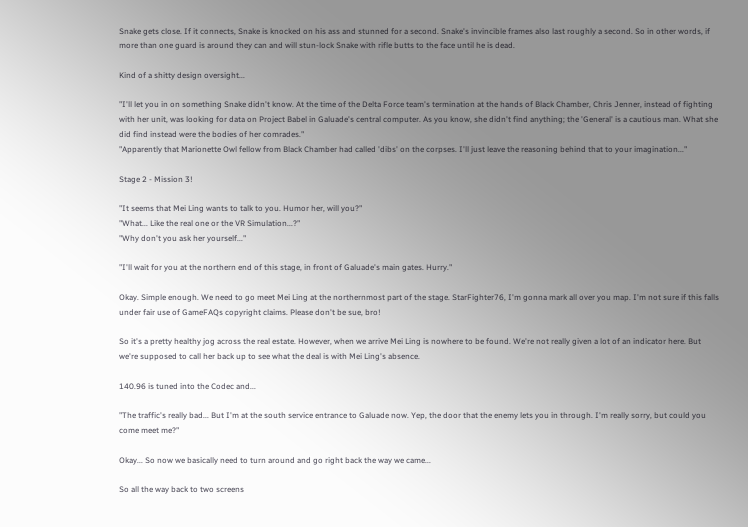Snake gets close. If it connects, Snake is knocked on his ass and stunned for a second. Snake's invincible frames also last roughly a second. So in other words, if more than one guard is around they can and will stun-lock Snake with rifle butts to the face until he is dead.

Kind of a shitty design oversight...

"I'll let you in on something Snake didn't know. At the time of the Delta Force team's termination at the hands of Black Chamber, Chris Jenner, instead of fighting with her unit, was looking for data on Project Babel in Galuade's central computer. As you know, she didn't find anything; the 'General' is a cautious man. What she did find instead were the bodies of her comrades."
"Apparently that Marionette Owl fellow from Black Chamber had called 'dibs' on the corpses. I'll just leave the reasoning behind that to your imagination..."

Stage 2 - Mission 3!

"It seems that Mei Ling wants to talk to you. Humor her, will you?"
"What... Like the real one or the VR Simulation...?"
"Why don't you ask her yourself..."

"I'll wait for you at the northern end of this stage, in front of Galuade's main gates. Hurry."

Okay. Simple enough. We need to go meet Mei Ling at the northernmost part of the stage. StarFighter76, I'm gonna mark all over you map. I'm not sure if this falls under fair use of GameFAQs copyright claims. Please don't be sue, bro!

So it's a pretty healthy jog across the real estate. However, when we arrive Mei Ling is nowhere to be found. We're not really given a lot of an indicator here. But we're supposed to call her back up to see what the deal is with Mei Ling's absence.

140.96 is tuned into the Codec and...

"The traffic's really bad... But I'm at the south service entrance to Galuade now. Yep, the door that the enemy lets you in through. I'm really sorry, but could you come meet me?"

Okay... So now we basically need to turn around and go right back the way we came...

So all the way back to two screens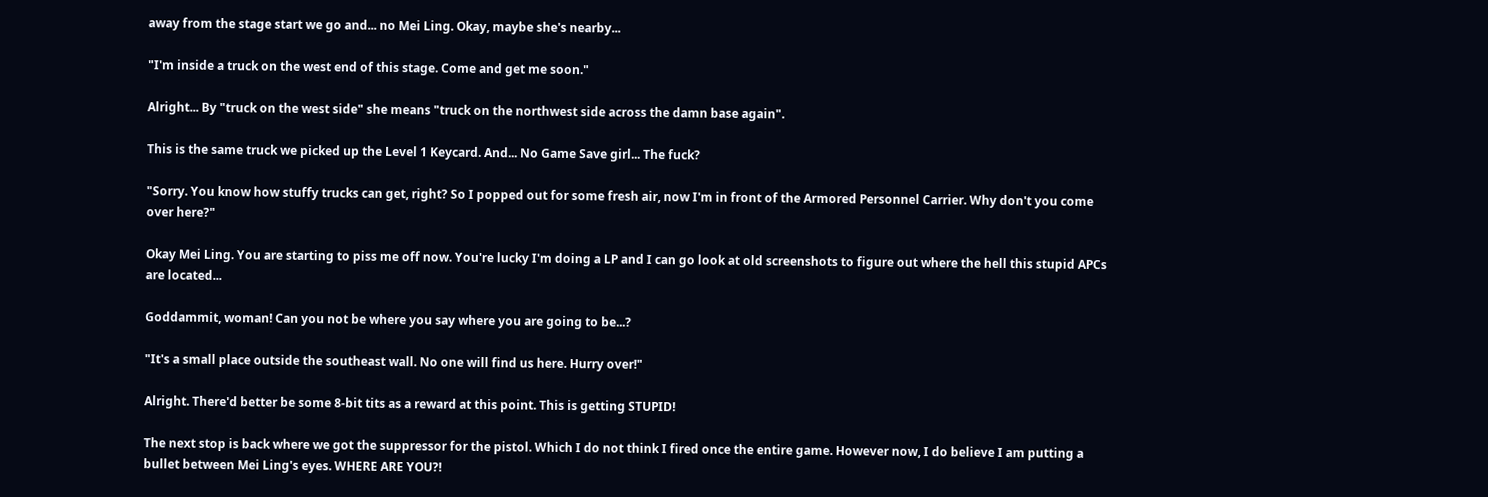away from the stage start we go and... no Mei Ling. Okay, maybe she's nearby...

"I'm inside a truck on the west end of this stage. Come and get me soon."

Alright... By "truck on the west side" she means "truck on the northwest side across the damn base again".

This is the same truck we picked up the Level 1 Keycard. And... No Game Save girl... The fuck?

"Sorry. You know how stuffy trucks can get, right? So I popped out for some fresh air, now I'm in front of the Armored Personnel Carrier. Why don't you come over here?"

Okay Mei Ling. You are starting to piss me off now. You're lucky I'm doing a LP and I can go look at old screenshots to figure out where the hell this stupid APCs are located...

Goddammit, woman! Can you not be where you say where you are going to be...?

"It's a small place outside the southeast wall. No one will find us here. Hurry over!"

Alright. There'd better be some 8-bit tits as a reward at this point. This is getting STUPID!

The next stop is back where we got the suppressor for the pistol. Which I do not think I fired once the entire game. However now, I do believe I am putting a bullet between Mei Ling's eyes. WHERE ARE YOU?!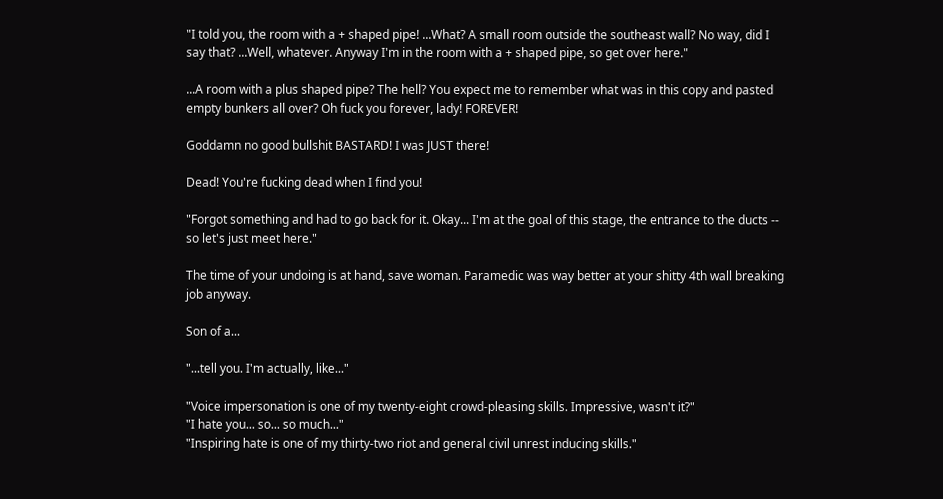"I told you, the room with a + shaped pipe! ...What? A small room outside the southeast wall? No way, did I say that? ...Well, whatever. Anyway I'm in the room with a + shaped pipe, so get over here."

...A room with a plus shaped pipe? The hell? You expect me to remember what was in this copy and pasted empty bunkers all over? Oh fuck you forever, lady! FOREVER!

Goddamn no good bullshit BASTARD! I was JUST there!

Dead! You're fucking dead when I find you!

"Forgot something and had to go back for it. Okay... I'm at the goal of this stage, the entrance to the ducts -- so let's just meet here."

The time of your undoing is at hand, save woman. Paramedic was way better at your shitty 4th wall breaking job anyway.

Son of a...

"...tell you. I'm actually, like..."

"Voice impersonation is one of my twenty-eight crowd-pleasing skills. Impressive, wasn't it?"
"I hate you... so... so much..."
"Inspiring hate is one of my thirty-two riot and general civil unrest inducing skills."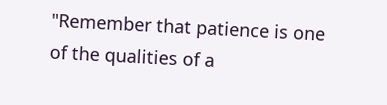"Remember that patience is one of the qualities of a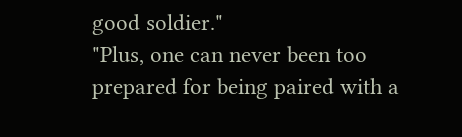good soldier."
"Plus, one can never been too prepared for being paired with a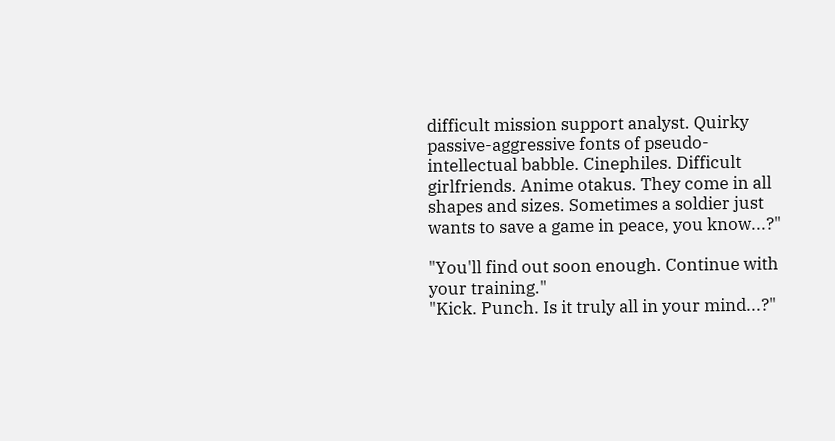difficult mission support analyst. Quirky passive-aggressive fonts of pseudo-intellectual babble. Cinephiles. Difficult girlfriends. Anime otakus. They come in all shapes and sizes. Sometimes a soldier just wants to save a game in peace, you know...?"

"You'll find out soon enough. Continue with your training."
"Kick. Punch. Is it truly all in your mind...?"